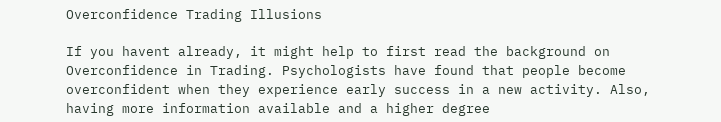Overconfidence Trading Illusions

If you havent already, it might help to first read the background on Overconfidence in Trading. Psychologists have found that people become overconfident when they experience early success in a new activity. Also, having more information available and a higher degree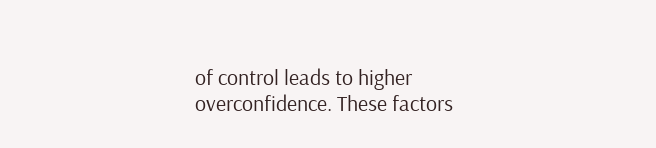of control leads to higher overconfidence. These factors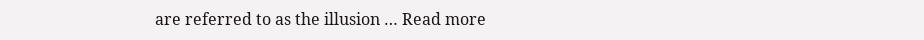are referred to as the illusion … Read more